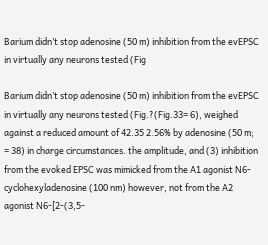Barium didn’t stop adenosine (50 m) inhibition from the evEPSC in virtually any neurons tested (Fig

Barium didn’t stop adenosine (50 m) inhibition from the evEPSC in virtually any neurons tested (Fig.?(Fig.33= 6), weighed against a reduced amount of 42.35 2.56% by adenosine (50 m; = 38) in charge circumstances. the amplitude, and (3) inhibition from the evoked EPSC was mimicked from the A1 agonist N6-cyclohexyladenosine (100 nm) however, not from the A2 agonist N6-[2-(3,5-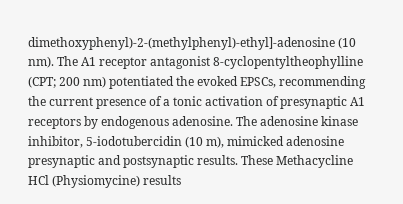dimethoxyphenyl)-2-(methylphenyl)-ethyl]-adenosine (10 nm). The A1 receptor antagonist 8-cyclopentyltheophylline (CPT; 200 nm) potentiated the evoked EPSCs, recommending the current presence of a tonic activation of presynaptic A1 receptors by endogenous adenosine. The adenosine kinase inhibitor, 5-iodotubercidin (10 m), mimicked adenosine presynaptic and postsynaptic results. These Methacycline HCl (Physiomycine) results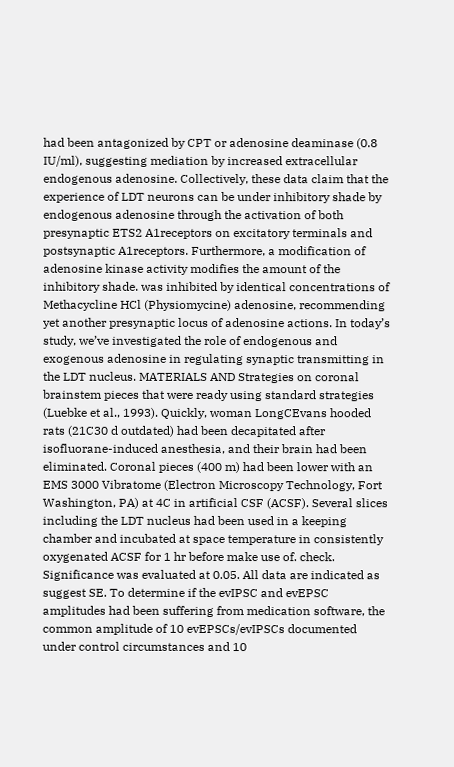had been antagonized by CPT or adenosine deaminase (0.8 IU/ml), suggesting mediation by increased extracellular endogenous adenosine. Collectively, these data claim that the experience of LDT neurons can be under inhibitory shade by endogenous adenosine through the activation of both presynaptic ETS2 A1receptors on excitatory terminals and postsynaptic A1receptors. Furthermore, a modification of adenosine kinase activity modifies the amount of the inhibitory shade. was inhibited by identical concentrations of Methacycline HCl (Physiomycine) adenosine, recommending yet another presynaptic locus of adenosine actions. In today’s study, we’ve investigated the role of endogenous and exogenous adenosine in regulating synaptic transmitting in the LDT nucleus. MATERIALS AND Strategies on coronal brainstem pieces that were ready using standard strategies (Luebke et al., 1993). Quickly, woman LongCEvans hooded rats (21C30 d outdated) had been decapitated after isofluorane-induced anesthesia, and their brain had been eliminated. Coronal pieces (400 m) had been lower with an EMS 3000 Vibratome (Electron Microscopy Technology, Fort Washington, PA) at 4C in artificial CSF (ACSF). Several slices including the LDT nucleus had been used in a keeping chamber and incubated at space temperature in consistently oxygenated ACSF for 1 hr before make use of. check. Significance was evaluated at 0.05. All data are indicated as suggest SE. To determine if the evIPSC and evEPSC amplitudes had been suffering from medication software, the common amplitude of 10 evEPSCs/evIPSCs documented under control circumstances and 10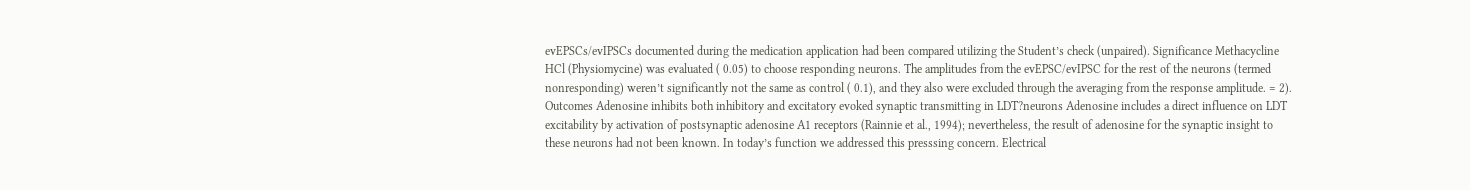evEPSCs/evIPSCs documented during the medication application had been compared utilizing the Student’s check (unpaired). Significance Methacycline HCl (Physiomycine) was evaluated ( 0.05) to choose responding neurons. The amplitudes from the evEPSC/evIPSC for the rest of the neurons (termed nonresponding) weren’t significantly not the same as control ( 0.1), and they also were excluded through the averaging from the response amplitude. = 2). Outcomes Adenosine inhibits both inhibitory and excitatory evoked synaptic transmitting in LDT?neurons Adenosine includes a direct influence on LDT excitability by activation of postsynaptic adenosine A1 receptors (Rainnie et al., 1994); nevertheless, the result of adenosine for the synaptic insight to these neurons had not been known. In today’s function we addressed this presssing concern. Electrical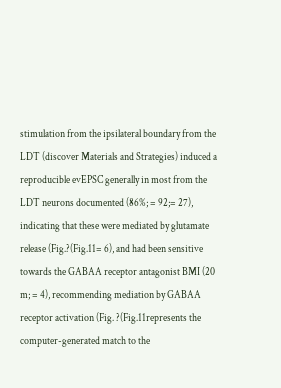stimulation from the ipsilateral boundary from the LDT (discover Materials and Strategies) induced a reproducible evEPSC generally in most from the LDT neurons documented (86%; = 92;= 27), indicating that these were mediated by glutamate release (Fig.?(Fig.11= 6), and had been sensitive towards the GABAA receptor antagonist BMI (20 m; = 4), recommending mediation by GABAA receptor activation (Fig. ?(Fig.11represents the computer-generated match to the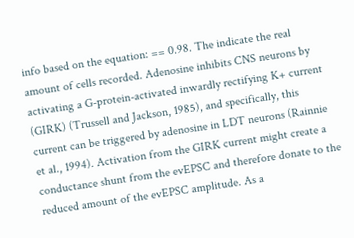info based on the equation: == 0.98. The indicate the real amount of cells recorded. Adenosine inhibits CNS neurons by activating a G-protein-activated inwardly rectifying K+ current (GIRK) (Trussell and Jackson, 1985), and specifically, this current can be triggered by adenosine in LDT neurons (Rainnie et al., 1994). Activation from the GIRK current might create a conductance shunt from the evEPSC and therefore donate to the reduced amount of the evEPSC amplitude. As a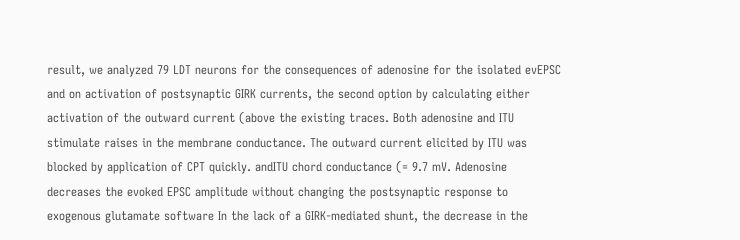result, we analyzed 79 LDT neurons for the consequences of adenosine for the isolated evEPSC and on activation of postsynaptic GIRK currents, the second option by calculating either activation of the outward current (above the existing traces. Both adenosine and ITU stimulate raises in the membrane conductance. The outward current elicited by ITU was blocked by application of CPT quickly. andITU chord conductance (= 9.7 mV. Adenosine decreases the evoked EPSC amplitude without changing the postsynaptic response to exogenous glutamate software In the lack of a GIRK-mediated shunt, the decrease in the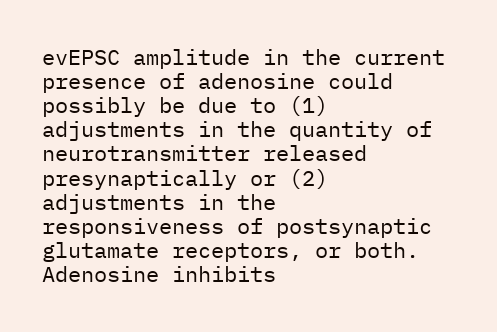evEPSC amplitude in the current presence of adenosine could possibly be due to (1) adjustments in the quantity of neurotransmitter released presynaptically or (2) adjustments in the responsiveness of postsynaptic glutamate receptors, or both. Adenosine inhibits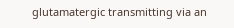glutamatergic transmitting via an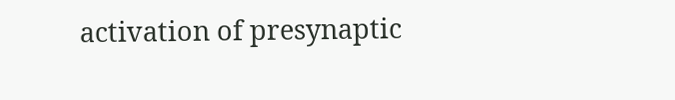activation of presynaptic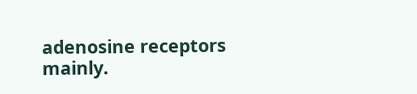adenosine receptors mainly.